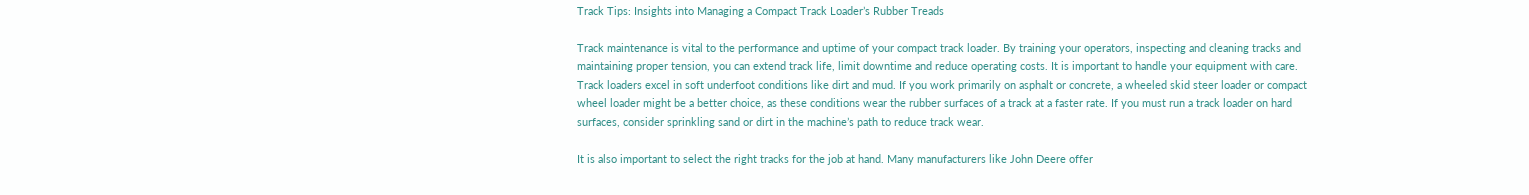Track Tips: Insights into Managing a Compact Track Loader’s Rubber Treads

Track maintenance is vital to the performance and uptime of your compact track loader. By training your operators, inspecting and cleaning tracks and maintaining proper tension, you can extend track life, limit downtime and reduce operating costs. It is important to handle your equipment with care. Track loaders excel in soft underfoot conditions like dirt and mud. If you work primarily on asphalt or concrete, a wheeled skid steer loader or compact wheel loader might be a better choice, as these conditions wear the rubber surfaces of a track at a faster rate. If you must run a track loader on hard surfaces, consider sprinkling sand or dirt in the machine’s path to reduce track wear.

It is also important to select the right tracks for the job at hand. Many manufacturers like John Deere offer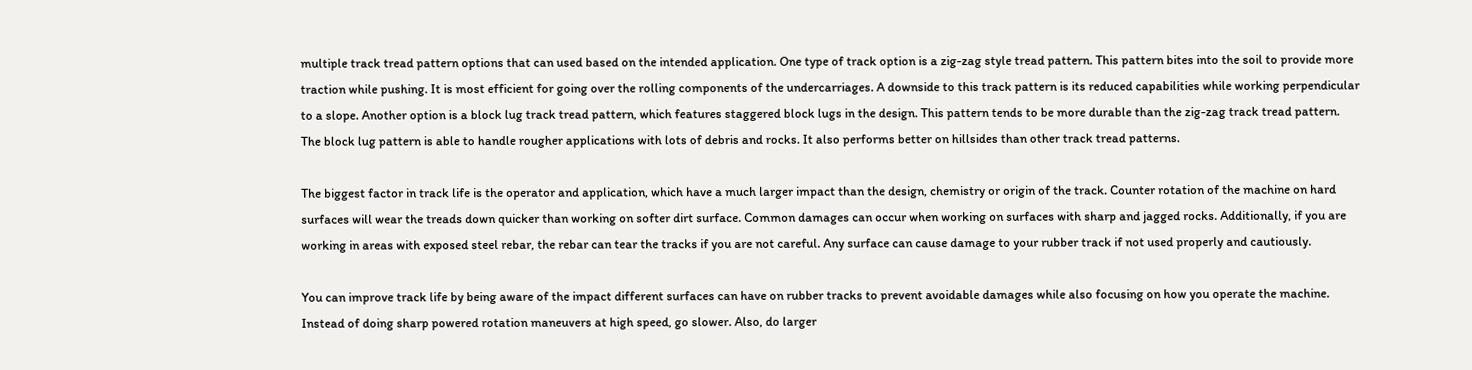multiple track tread pattern options that can used based on the intended application. One type of track option is a zig-zag style tread pattern. This pattern bites into the soil to provide more traction while pushing. It is most efficient for going over the rolling components of the undercarriages. A downside to this track pattern is its reduced capabilities while working perpendicular to a slope. Another option is a block lug track tread pattern, which features staggered block lugs in the design. This pattern tends to be more durable than the zig-zag track tread pattern. The block lug pattern is able to handle rougher applications with lots of debris and rocks. It also performs better on hillsides than other track tread patterns.

The biggest factor in track life is the operator and application, which have a much larger impact than the design, chemistry or origin of the track. Counter rotation of the machine on hard surfaces will wear the treads down quicker than working on softer dirt surface. Common damages can occur when working on surfaces with sharp and jagged rocks. Additionally, if you are working in areas with exposed steel rebar, the rebar can tear the tracks if you are not careful. Any surface can cause damage to your rubber track if not used properly and cautiously.

You can improve track life by being aware of the impact different surfaces can have on rubber tracks to prevent avoidable damages while also focusing on how you operate the machine. Instead of doing sharp powered rotation maneuvers at high speed, go slower. Also, do larger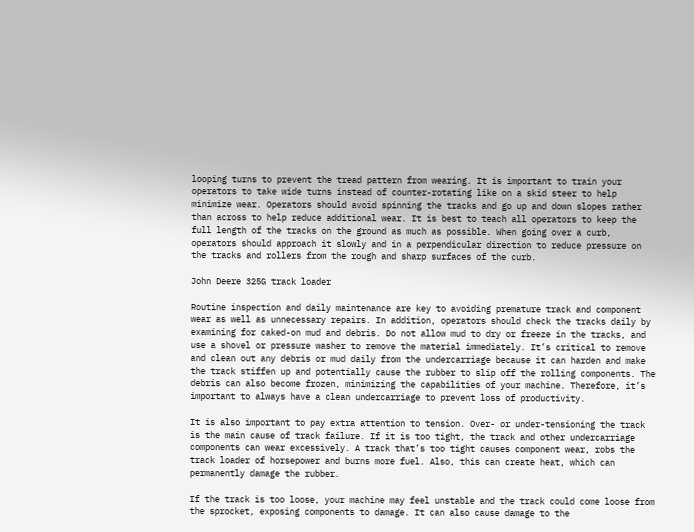looping turns to prevent the tread pattern from wearing. It is important to train your operators to take wide turns instead of counter-rotating like on a skid steer to help minimize wear. Operators should avoid spinning the tracks and go up and down slopes rather than across to help reduce additional wear. It is best to teach all operators to keep the full length of the tracks on the ground as much as possible. When going over a curb, operators should approach it slowly and in a perpendicular direction to reduce pressure on the tracks and rollers from the rough and sharp surfaces of the curb.

John Deere 325G track loader

Routine inspection and daily maintenance are key to avoiding premature track and component wear as well as unnecessary repairs. In addition, operators should check the tracks daily by examining for caked-on mud and debris. Do not allow mud to dry or freeze in the tracks, and use a shovel or pressure washer to remove the material immediately. It’s critical to remove and clean out any debris or mud daily from the undercarriage because it can harden and make the track stiffen up and potentially cause the rubber to slip off the rolling components. The debris can also become frozen, minimizing the capabilities of your machine. Therefore, it’s important to always have a clean undercarriage to prevent loss of productivity.

It is also important to pay extra attention to tension. Over- or under-tensioning the track is the main cause of track failure. If it is too tight, the track and other undercarriage components can wear excessively. A track that’s too tight causes component wear, robs the track loader of horsepower and burns more fuel. Also, this can create heat, which can permanently damage the rubber.

If the track is too loose, your machine may feel unstable and the track could come loose from the sprocket, exposing components to damage. It can also cause damage to the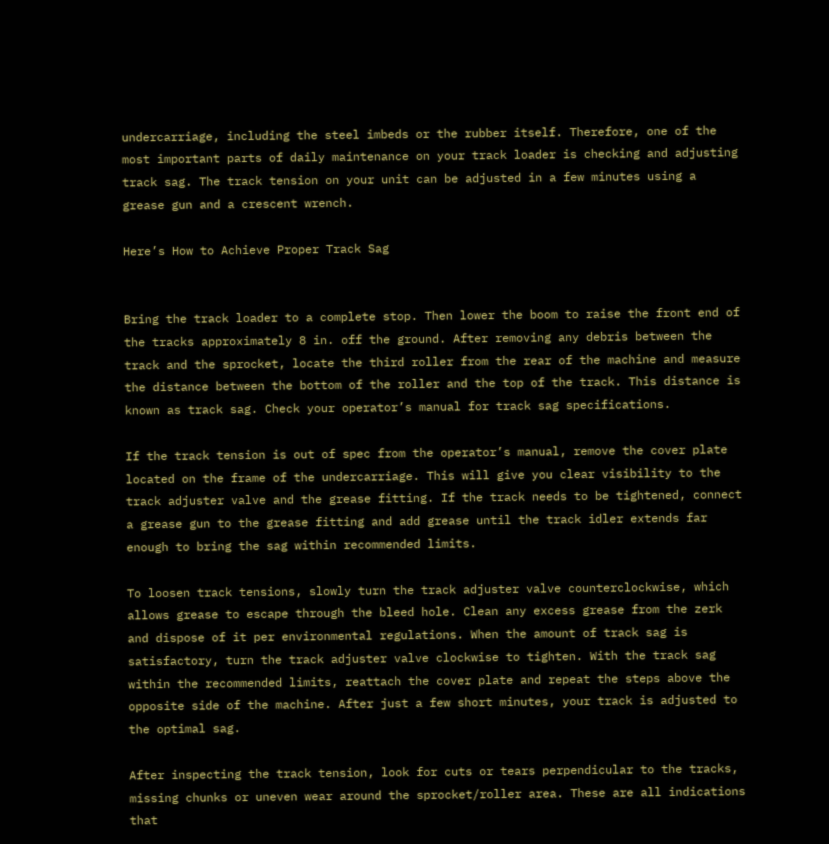undercarriage, including the steel imbeds or the rubber itself. Therefore, one of the most important parts of daily maintenance on your track loader is checking and adjusting track sag. The track tension on your unit can be adjusted in a few minutes using a grease gun and a crescent wrench.

Here’s How to Achieve Proper Track Sag


Bring the track loader to a complete stop. Then lower the boom to raise the front end of the tracks approximately 8 in. off the ground. After removing any debris between the track and the sprocket, locate the third roller from the rear of the machine and measure the distance between the bottom of the roller and the top of the track. This distance is known as track sag. Check your operator’s manual for track sag specifications.

If the track tension is out of spec from the operator’s manual, remove the cover plate located on the frame of the undercarriage. This will give you clear visibility to the track adjuster valve and the grease fitting. If the track needs to be tightened, connect a grease gun to the grease fitting and add grease until the track idler extends far enough to bring the sag within recommended limits.

To loosen track tensions, slowly turn the track adjuster valve counterclockwise, which allows grease to escape through the bleed hole. Clean any excess grease from the zerk and dispose of it per environmental regulations. When the amount of track sag is satisfactory, turn the track adjuster valve clockwise to tighten. With the track sag within the recommended limits, reattach the cover plate and repeat the steps above the opposite side of the machine. After just a few short minutes, your track is adjusted to the optimal sag.

After inspecting the track tension, look for cuts or tears perpendicular to the tracks, missing chunks or uneven wear around the sprocket/roller area. These are all indications that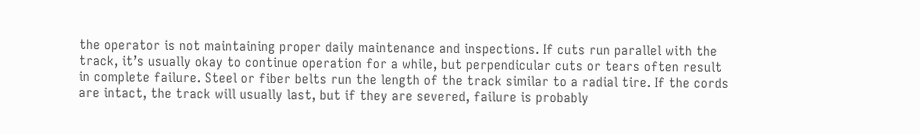the operator is not maintaining proper daily maintenance and inspections. If cuts run parallel with the track, it’s usually okay to continue operation for a while, but perpendicular cuts or tears often result in complete failure. Steel or fiber belts run the length of the track similar to a radial tire. If the cords are intact, the track will usually last, but if they are severed, failure is probably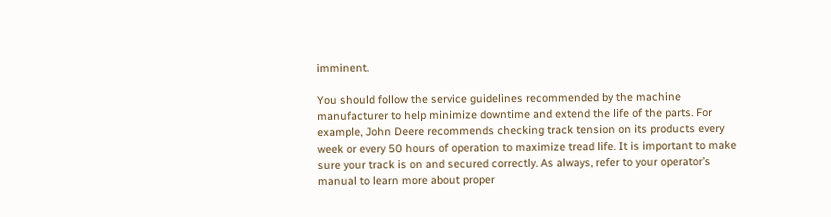imminent.

You should follow the service guidelines recommended by the machine manufacturer to help minimize downtime and extend the life of the parts. For example, John Deere recommends checking track tension on its products every week or every 50 hours of operation to maximize tread life. It is important to make sure your track is on and secured correctly. As always, refer to your operator’s manual to learn more about proper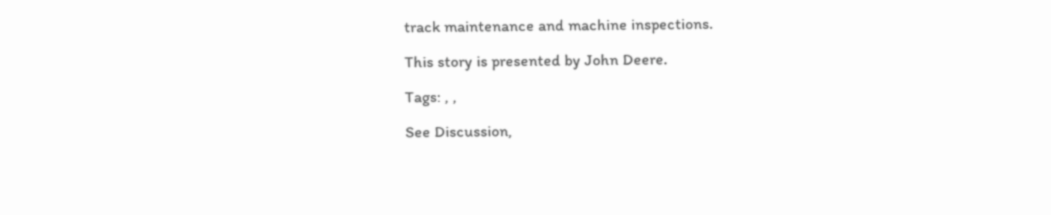track maintenance and machine inspections.

This story is presented by John Deere.

Tags: , ,

See Discussion,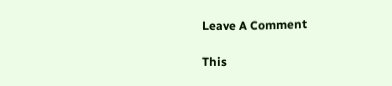Leave A Comment

This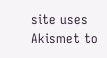site uses Akismet to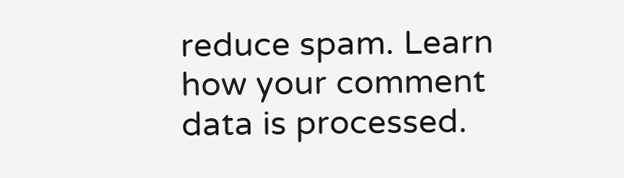reduce spam. Learn how your comment data is processed.